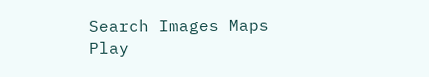Search Images Maps Play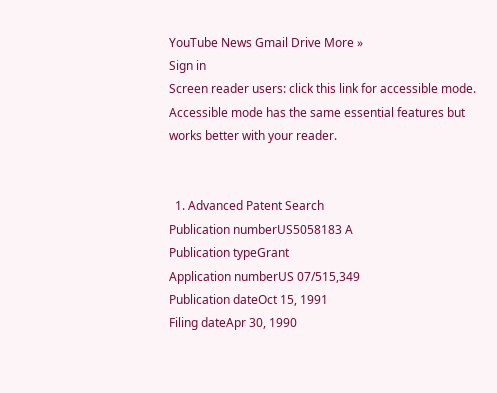YouTube News Gmail Drive More »
Sign in
Screen reader users: click this link for accessible mode. Accessible mode has the same essential features but works better with your reader.


  1. Advanced Patent Search
Publication numberUS5058183 A
Publication typeGrant
Application numberUS 07/515,349
Publication dateOct 15, 1991
Filing dateApr 30, 1990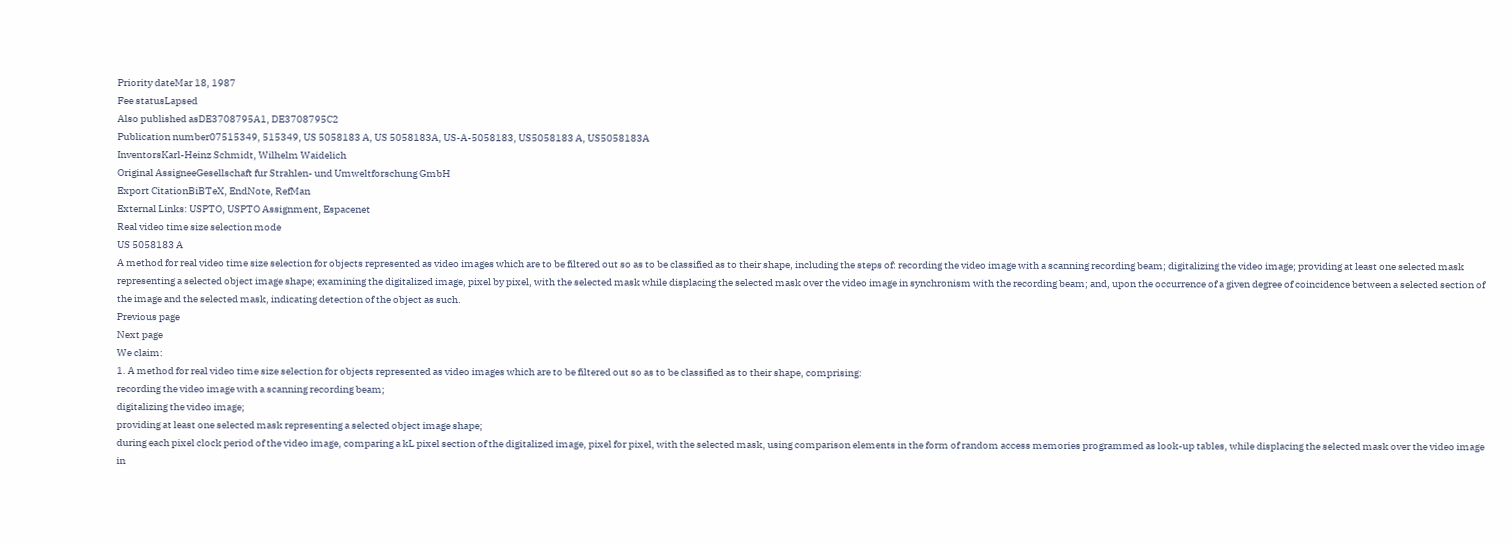Priority dateMar 18, 1987
Fee statusLapsed
Also published asDE3708795A1, DE3708795C2
Publication number07515349, 515349, US 5058183 A, US 5058183A, US-A-5058183, US5058183 A, US5058183A
InventorsKarl-Heinz Schmidt, Wilhelm Waidelich
Original AssigneeGesellschaft fur Strahlen- und Umweltforschung GmbH
Export CitationBiBTeX, EndNote, RefMan
External Links: USPTO, USPTO Assignment, Espacenet
Real video time size selection mode
US 5058183 A
A method for real video time size selection for objects represented as video images which are to be filtered out so as to be classified as to their shape, including the steps of: recording the video image with a scanning recording beam; digitalizing the video image; providing at least one selected mask representing a selected object image shape; examining the digitalized image, pixel by pixel, with the selected mask while displacing the selected mask over the video image in synchronism with the recording beam; and, upon the occurrence of a given degree of coincidence between a selected section of the image and the selected mask, indicating detection of the object as such.
Previous page
Next page
We claim:
1. A method for real video time size selection for objects represented as video images which are to be filtered out so as to be classified as to their shape, comprising:
recording the video image with a scanning recording beam;
digitalizing the video image;
providing at least one selected mask representing a selected object image shape;
during each pixel clock period of the video image, comparing a kL pixel section of the digitalized image, pixel for pixel, with the selected mask, using comparison elements in the form of random access memories programmed as look-up tables, while displacing the selected mask over the video image in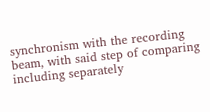synchronism with the recording beam, with said step of comparing including separately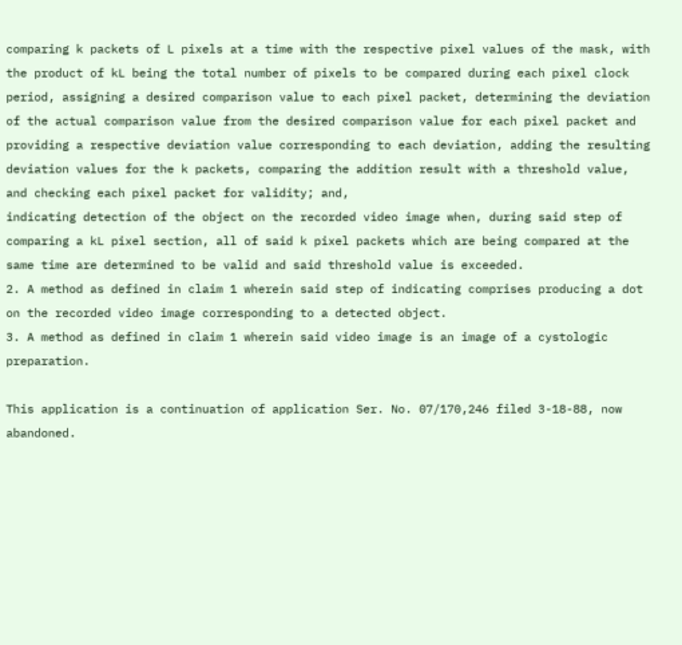comparing k packets of L pixels at a time with the respective pixel values of the mask, with the product of kL being the total number of pixels to be compared during each pixel clock period, assigning a desired comparison value to each pixel packet, determining the deviation of the actual comparison value from the desired comparison value for each pixel packet and providing a respective deviation value corresponding to each deviation, adding the resulting deviation values for the k packets, comparing the addition result with a threshold value, and checking each pixel packet for validity; and,
indicating detection of the object on the recorded video image when, during said step of comparing a kL pixel section, all of said k pixel packets which are being compared at the same time are determined to be valid and said threshold value is exceeded.
2. A method as defined in claim 1 wherein said step of indicating comprises producing a dot on the recorded video image corresponding to a detected object.
3. A method as defined in claim 1 wherein said video image is an image of a cystologic preparation.

This application is a continuation of application Ser. No. 07/170,246 filed 3-18-88, now abandoned.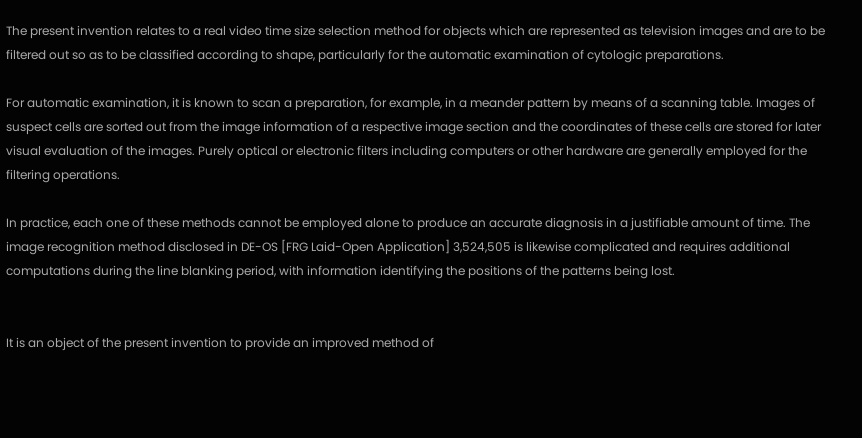The present invention relates to a real video time size selection method for objects which are represented as television images and are to be filtered out so as to be classified according to shape, particularly for the automatic examination of cytologic preparations.

For automatic examination, it is known to scan a preparation, for example, in a meander pattern by means of a scanning table. Images of suspect cells are sorted out from the image information of a respective image section and the coordinates of these cells are stored for later visual evaluation of the images. Purely optical or electronic filters including computers or other hardware are generally employed for the filtering operations.

In practice, each one of these methods cannot be employed alone to produce an accurate diagnosis in a justifiable amount of time. The image recognition method disclosed in DE-OS [FRG Laid-Open Application] 3,524,505 is likewise complicated and requires additional computations during the line blanking period, with information identifying the positions of the patterns being lost.


It is an object of the present invention to provide an improved method of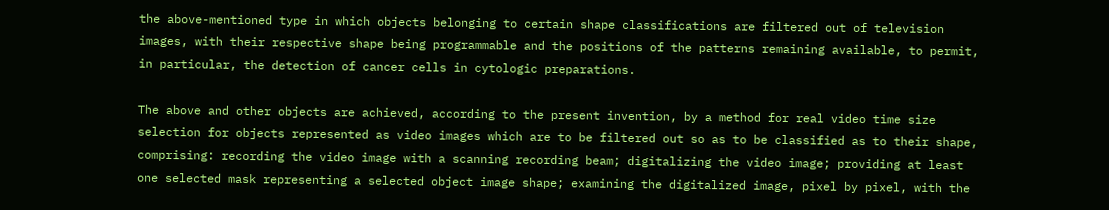the above-mentioned type in which objects belonging to certain shape classifications are filtered out of television images, with their respective shape being programmable and the positions of the patterns remaining available, to permit, in particular, the detection of cancer cells in cytologic preparations.

The above and other objects are achieved, according to the present invention, by a method for real video time size selection for objects represented as video images which are to be filtered out so as to be classified as to their shape, comprising: recording the video image with a scanning recording beam; digitalizing the video image; providing at least one selected mask representing a selected object image shape; examining the digitalized image, pixel by pixel, with the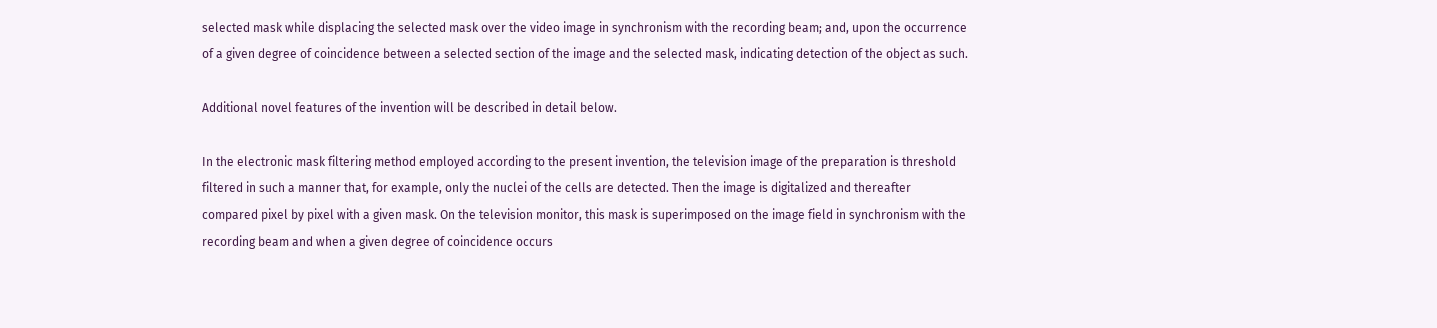selected mask while displacing the selected mask over the video image in synchronism with the recording beam; and, upon the occurrence of a given degree of coincidence between a selected section of the image and the selected mask, indicating detection of the object as such.

Additional novel features of the invention will be described in detail below.

In the electronic mask filtering method employed according to the present invention, the television image of the preparation is threshold filtered in such a manner that, for example, only the nuclei of the cells are detected. Then the image is digitalized and thereafter compared pixel by pixel with a given mask. On the television monitor, this mask is superimposed on the image field in synchronism with the recording beam and when a given degree of coincidence occurs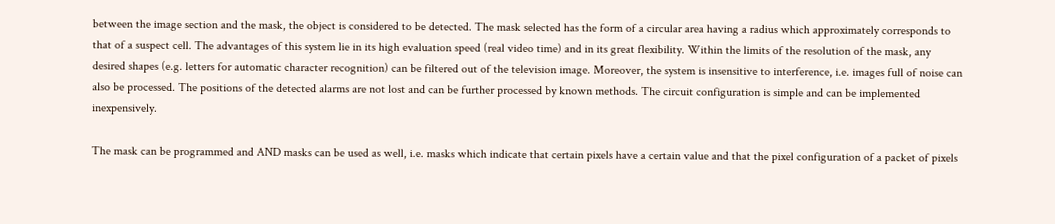between the image section and the mask, the object is considered to be detected. The mask selected has the form of a circular area having a radius which approximately corresponds to that of a suspect cell. The advantages of this system lie in its high evaluation speed (real video time) and in its great flexibility. Within the limits of the resolution of the mask, any desired shapes (e.g. letters for automatic character recognition) can be filtered out of the television image. Moreover, the system is insensitive to interference, i.e. images full of noise can also be processed. The positions of the detected alarms are not lost and can be further processed by known methods. The circuit configuration is simple and can be implemented inexpensively.

The mask can be programmed and AND masks can be used as well, i.e. masks which indicate that certain pixels have a certain value and that the pixel configuration of a packet of pixels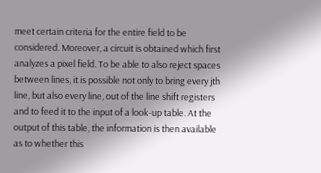meet certain criteria for the entire field to be considered. Moreover, a circuit is obtained which first analyzes a pixel field. To be able to also reject spaces between lines, it is possible not only to bring every jth line, but also every line, out of the line shift registers and to feed it to the input of a look-up table. At the output of this table, the information is then available as to whether this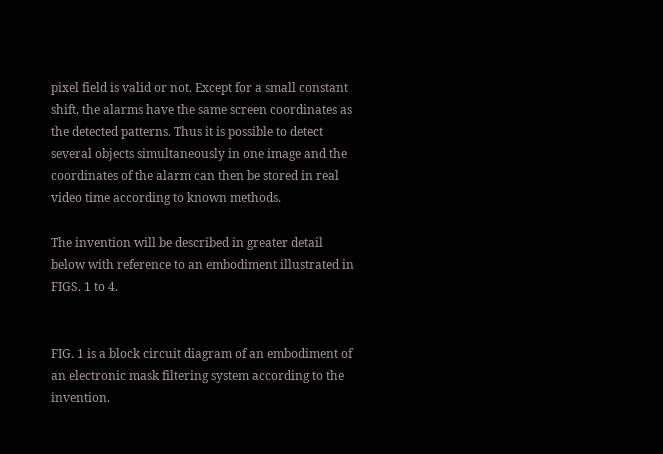pixel field is valid or not. Except for a small constant shift, the alarms have the same screen coordinates as the detected patterns. Thus it is possible to detect several objects simultaneously in one image and the coordinates of the alarm can then be stored in real video time according to known methods.

The invention will be described in greater detail below with reference to an embodiment illustrated in FIGS. 1 to 4.


FIG. 1 is a block circuit diagram of an embodiment of an electronic mask filtering system according to the invention.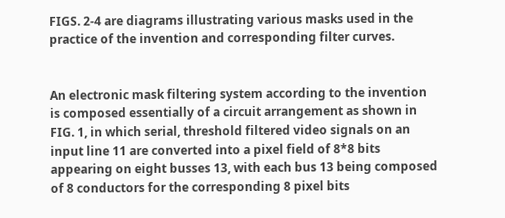FIGS. 2-4 are diagrams illustrating various masks used in the practice of the invention and corresponding filter curves.


An electronic mask filtering system according to the invention is composed essentially of a circuit arrangement as shown in FIG. 1, in which serial, threshold filtered video signals on an input line 11 are converted into a pixel field of 8*8 bits appearing on eight busses 13, with each bus 13 being composed of 8 conductors for the corresponding 8 pixel bits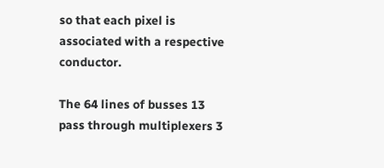so that each pixel is associated with a respective conductor.

The 64 lines of busses 13 pass through multiplexers 3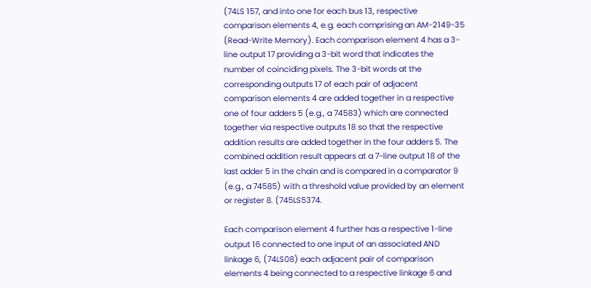(74LS 157, and into one for each bus 13, respective comparison elements 4, e.g. each comprising an AM-2149-35 (Read-Write Memory). Each comparison element 4 has a 3-line output 17 providing a 3-bit word that indicates the number of coinciding pixels. The 3-bit words at the corresponding outputs 17 of each pair of adjacent comparison elements 4 are added together in a respective one of four adders 5 (e.g., a 74583) which are connected together via respective outputs 18 so that the respective addition results are added together in the four adders 5. The combined addition result appears at a 7-line output 18 of the last adder 5 in the chain and is compared in a comparator 9 (e.g., a 74585) with a threshold value provided by an element or register 8. (745LS5374.

Each comparison element 4 further has a respective 1-line output 16 connected to one input of an associated AND linkage 6, (74LS08) each adjacent pair of comparison elements 4 being connected to a respective linkage 6 and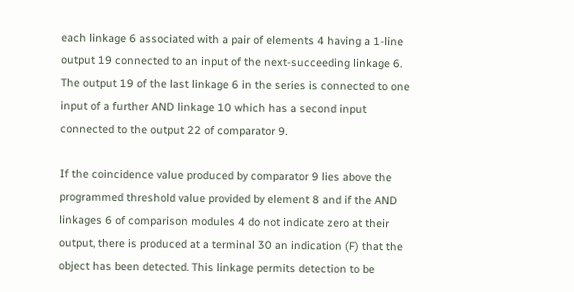each linkage 6 associated with a pair of elements 4 having a 1-line output 19 connected to an input of the next-succeeding linkage 6. The output 19 of the last linkage 6 in the series is connected to one input of a further AND linkage 10 which has a second input connected to the output 22 of comparator 9.

If the coincidence value produced by comparator 9 lies above the programmed threshold value provided by element 8 and if the AND linkages 6 of comparison modules 4 do not indicate zero at their output, there is produced at a terminal 30 an indication (F) that the object has been detected. This linkage permits detection to be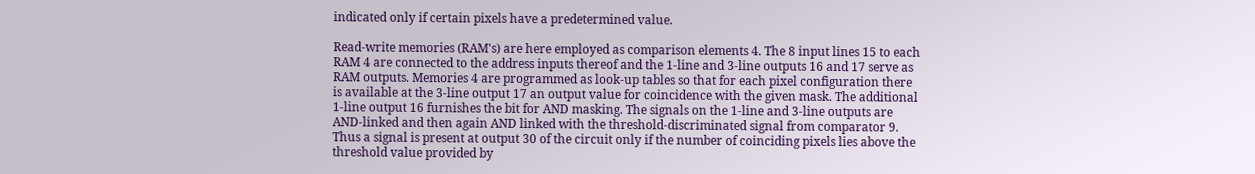indicated only if certain pixels have a predetermined value.

Read-write memories (RAM's) are here employed as comparison elements 4. The 8 input lines 15 to each RAM 4 are connected to the address inputs thereof and the 1-line and 3-line outputs 16 and 17 serve as RAM outputs. Memories 4 are programmed as look-up tables so that for each pixel configuration there is available at the 3-line output 17 an output value for coincidence with the given mask. The additional 1-line output 16 furnishes the bit for AND masking. The signals on the 1-line and 3-line outputs are AND-linked and then again AND linked with the threshold-discriminated signal from comparator 9. Thus a signal is present at output 30 of the circuit only if the number of coinciding pixels lies above the threshold value provided by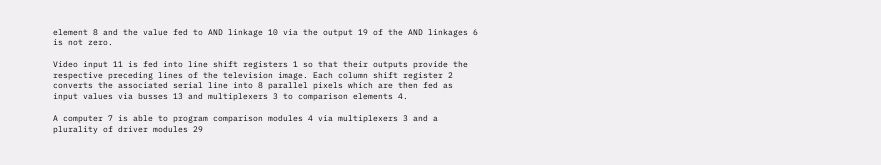element 8 and the value fed to AND linkage 10 via the output 19 of the AND linkages 6 is not zero.

Video input 11 is fed into line shift registers 1 so that their outputs provide the respective preceding lines of the television image. Each column shift register 2 converts the associated serial line into 8 parallel pixels which are then fed as input values via busses 13 and multiplexers 3 to comparison elements 4.

A computer 7 is able to program comparison modules 4 via multiplexers 3 and a plurality of driver modules 29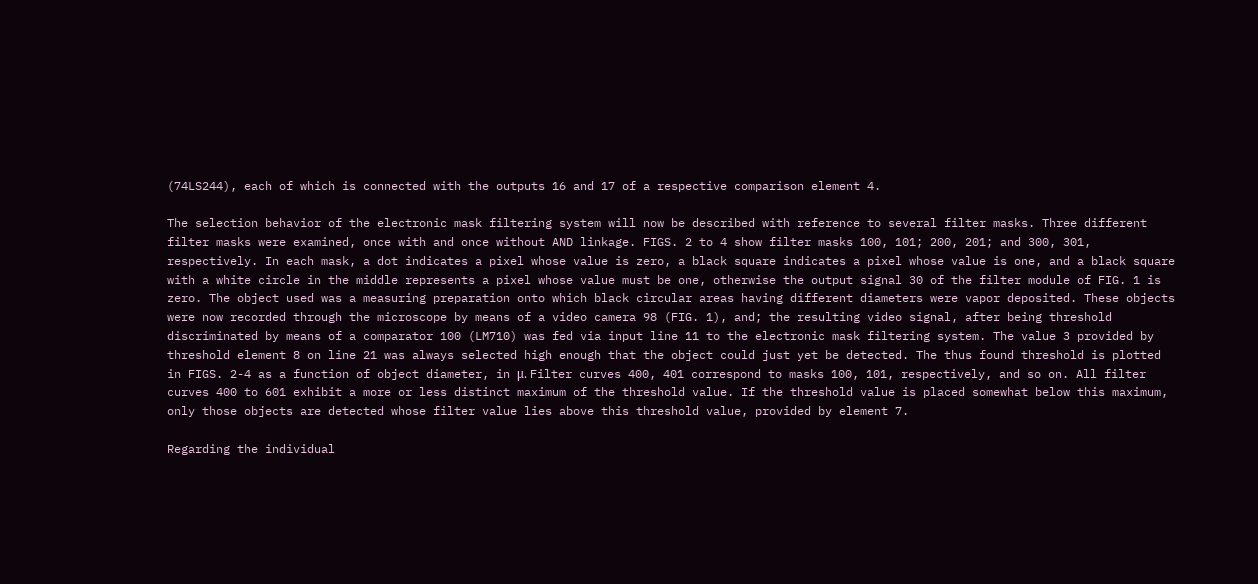(74LS244), each of which is connected with the outputs 16 and 17 of a respective comparison element 4.

The selection behavior of the electronic mask filtering system will now be described with reference to several filter masks. Three different filter masks were examined, once with and once without AND linkage. FIGS. 2 to 4 show filter masks 100, 101; 200, 201; and 300, 301, respectively. In each mask, a dot indicates a pixel whose value is zero, a black square indicates a pixel whose value is one, and a black square with a white circle in the middle represents a pixel whose value must be one, otherwise the output signal 30 of the filter module of FIG. 1 is zero. The object used was a measuring preparation onto which black circular areas having different diameters were vapor deposited. These objects were now recorded through the microscope by means of a video camera 98 (FIG. 1), and; the resulting video signal, after being threshold discriminated by means of a comparator 100 (LM710) was fed via input line 11 to the electronic mask filtering system. The value 3 provided by threshold element 8 on line 21 was always selected high enough that the object could just yet be detected. The thus found threshold is plotted in FIGS. 2-4 as a function of object diameter, in μ. Filter curves 400, 401 correspond to masks 100, 101, respectively, and so on. All filter curves 400 to 601 exhibit a more or less distinct maximum of the threshold value. If the threshold value is placed somewhat below this maximum, only those objects are detected whose filter value lies above this threshold value, provided by element 7.

Regarding the individual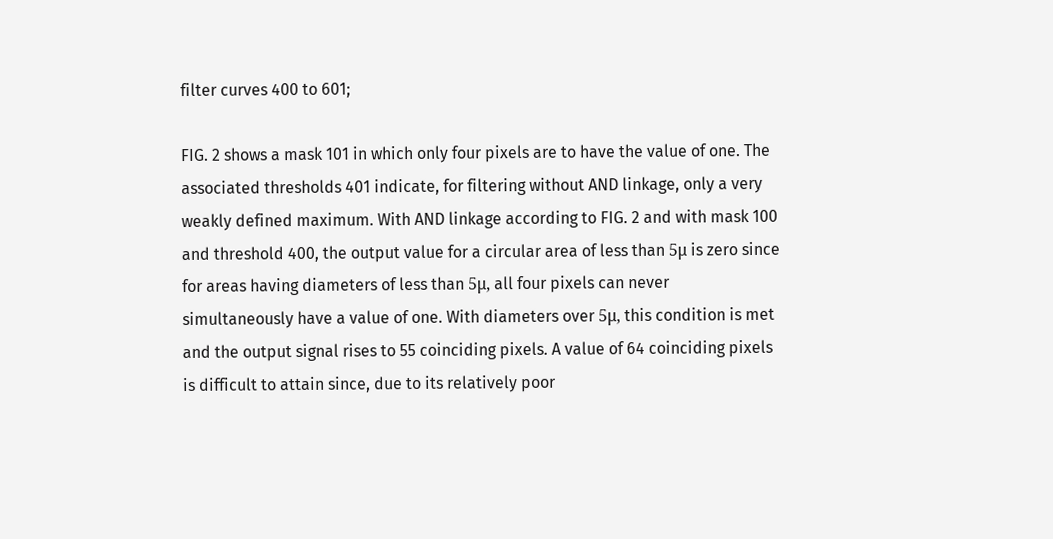filter curves 400 to 601;

FIG. 2 shows a mask 101 in which only four pixels are to have the value of one. The associated thresholds 401 indicate, for filtering without AND linkage, only a very weakly defined maximum. With AND linkage according to FIG. 2 and with mask 100 and threshold 400, the output value for a circular area of less than 5μ is zero since for areas having diameters of less than 5μ, all four pixels can never simultaneously have a value of one. With diameters over 5μ, this condition is met and the output signal rises to 55 coinciding pixels. A value of 64 coinciding pixels is difficult to attain since, due to its relatively poor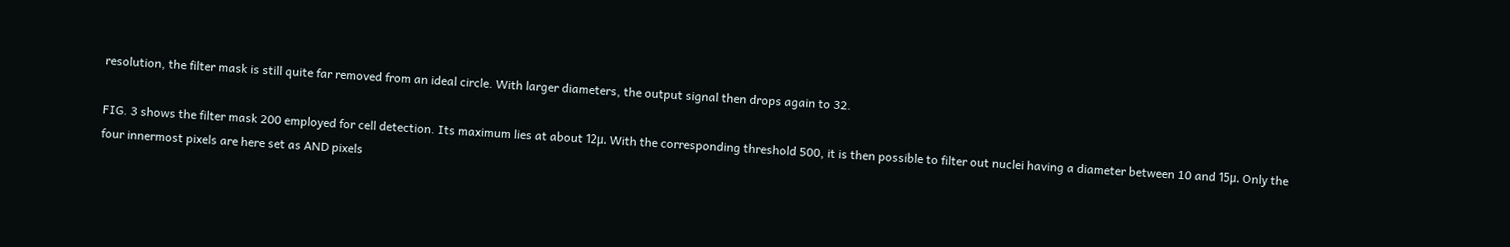resolution, the filter mask is still quite far removed from an ideal circle. With larger diameters, the output signal then drops again to 32.

FIG. 3 shows the filter mask 200 employed for cell detection. Its maximum lies at about 12μ. With the corresponding threshold 500, it is then possible to filter out nuclei having a diameter between 10 and 15μ. Only the four innermost pixels are here set as AND pixels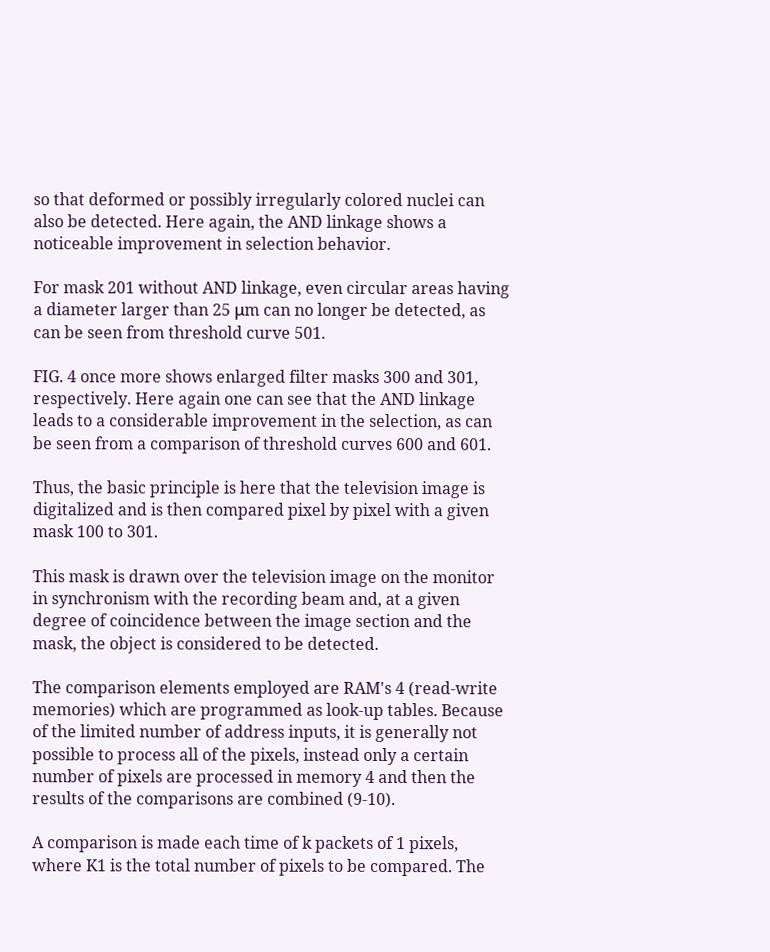so that deformed or possibly irregularly colored nuclei can also be detected. Here again, the AND linkage shows a noticeable improvement in selection behavior.

For mask 201 without AND linkage, even circular areas having a diameter larger than 25 μm can no longer be detected, as can be seen from threshold curve 501.

FIG. 4 once more shows enlarged filter masks 300 and 301, respectively. Here again one can see that the AND linkage leads to a considerable improvement in the selection, as can be seen from a comparison of threshold curves 600 and 601.

Thus, the basic principle is here that the television image is digitalized and is then compared pixel by pixel with a given mask 100 to 301.

This mask is drawn over the television image on the monitor in synchronism with the recording beam and, at a given degree of coincidence between the image section and the mask, the object is considered to be detected.

The comparison elements employed are RAM's 4 (read-write memories) which are programmed as look-up tables. Because of the limited number of address inputs, it is generally not possible to process all of the pixels, instead only a certain number of pixels are processed in memory 4 and then the results of the comparisons are combined (9-10).

A comparison is made each time of k packets of 1 pixels, where K1 is the total number of pixels to be compared. The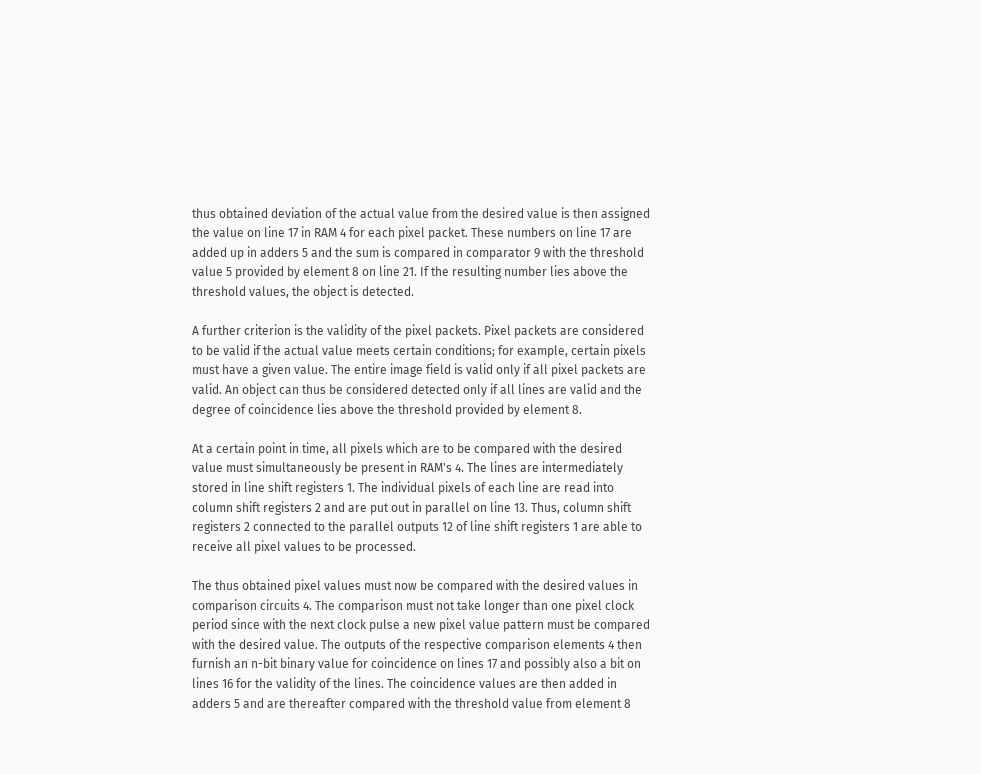thus obtained deviation of the actual value from the desired value is then assigned the value on line 17 in RAM 4 for each pixel packet. These numbers on line 17 are added up in adders 5 and the sum is compared in comparator 9 with the threshold value 5 provided by element 8 on line 21. If the resulting number lies above the threshold values, the object is detected.

A further criterion is the validity of the pixel packets. Pixel packets are considered to be valid if the actual value meets certain conditions; for example, certain pixels must have a given value. The entire image field is valid only if all pixel packets are valid. An object can thus be considered detected only if all lines are valid and the degree of coincidence lies above the threshold provided by element 8.

At a certain point in time, all pixels which are to be compared with the desired value must simultaneously be present in RAM's 4. The lines are intermediately stored in line shift registers 1. The individual pixels of each line are read into column shift registers 2 and are put out in parallel on line 13. Thus, column shift registers 2 connected to the parallel outputs 12 of line shift registers 1 are able to receive all pixel values to be processed.

The thus obtained pixel values must now be compared with the desired values in comparison circuits 4. The comparison must not take longer than one pixel clock period since with the next clock pulse a new pixel value pattern must be compared with the desired value. The outputs of the respective comparison elements 4 then furnish an n-bit binary value for coincidence on lines 17 and possibly also a bit on lines 16 for the validity of the lines. The coincidence values are then added in adders 5 and are thereafter compared with the threshold value from element 8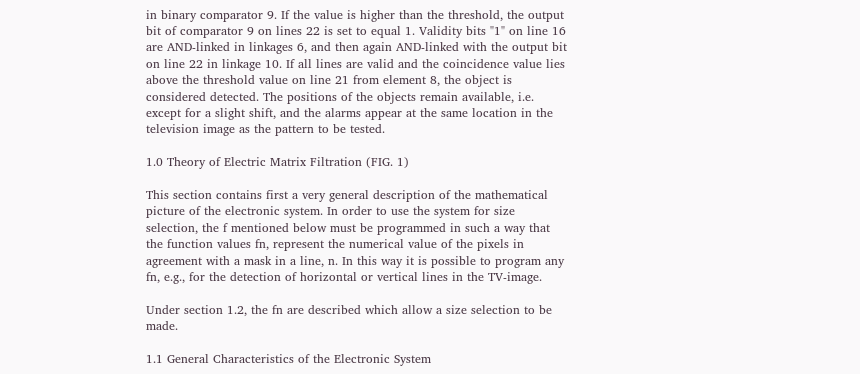in binary comparator 9. If the value is higher than the threshold, the output bit of comparator 9 on lines 22 is set to equal 1. Validity bits "1" on line 16 are AND-linked in linkages 6, and then again AND-linked with the output bit on line 22 in linkage 10. If all lines are valid and the coincidence value lies above the threshold value on line 21 from element 8, the object is considered detected. The positions of the objects remain available, i.e. except for a slight shift, and the alarms appear at the same location in the television image as the pattern to be tested.

1.0 Theory of Electric Matrix Filtration (FIG. 1)

This section contains first a very general description of the mathematical picture of the electronic system. In order to use the system for size selection, the f mentioned below must be programmed in such a way that the function values fn, represent the numerical value of the pixels in agreement with a mask in a line, n. In this way it is possible to program any fn, e.g., for the detection of horizontal or vertical lines in the TV-image.

Under section 1.2, the fn are described which allow a size selection to be made.

1.1 General Characteristics of the Electronic System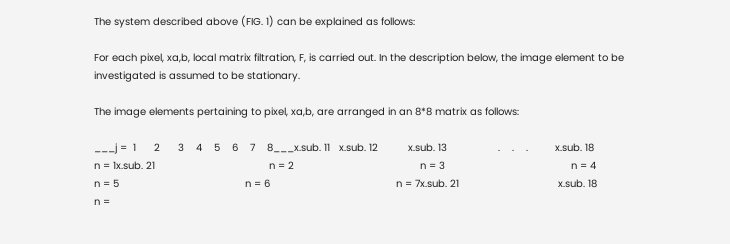The system described above (FIG. 1) can be explained as follows:

For each pixel, xa,b, local matrix filtration, F, is carried out. In the description below, the image element to be investigated is assumed to be stationary.

The image elements pertaining to pixel, xa,b, are arranged in an 8*8 matrix as follows:

___j =  1      2      3    4    5    6    7    8___x.sub. 11   x.sub. 12          x.sub. 13                 .    .    .         x.sub. 18                                          n = 1x.sub. 21                                      n = 2                                          n = 3                                          n = 4                                          n = 5                                          n = 6                                          n = 7x.sub. 21                                 x.sub. 18                                          n =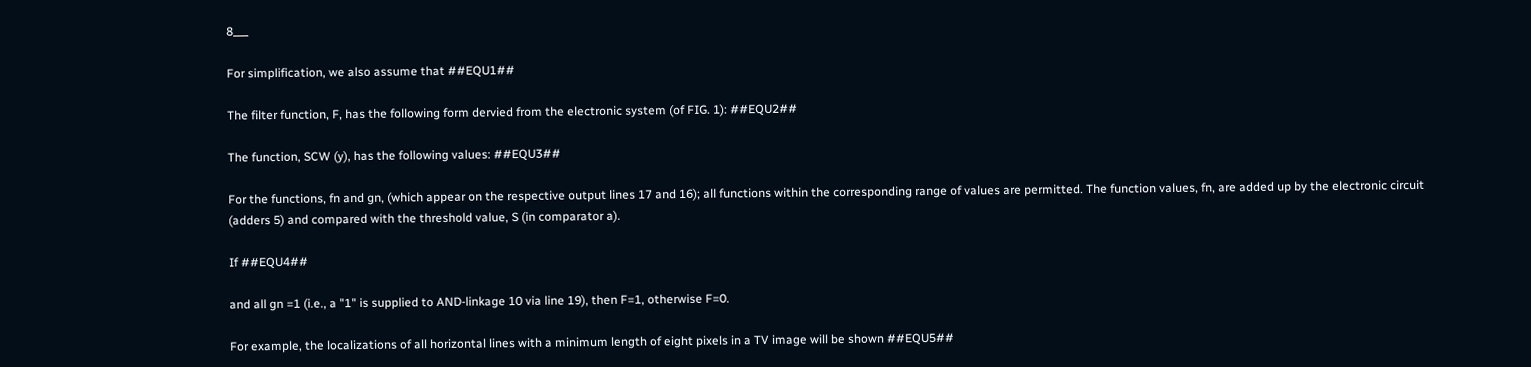8___

For simplification, we also assume that ##EQU1##

The filter function, F, has the following form dervied from the electronic system (of FIG. 1): ##EQU2##

The function, SCW (y), has the following values: ##EQU3##

For the functions, fn and gn, (which appear on the respective output lines 17 and 16); all functions within the corresponding range of values are permitted. The function values, fn, are added up by the electronic circuit (adders 5) and compared with the threshold value, S (in comparator a).

If ##EQU4##

and all gn =1 (i.e., a "1" is supplied to AND-linkage 10 via line 19), then F=1, otherwise F=0.

For example, the localizations of all horizontal lines with a minimum length of eight pixels in a TV image will be shown ##EQU5##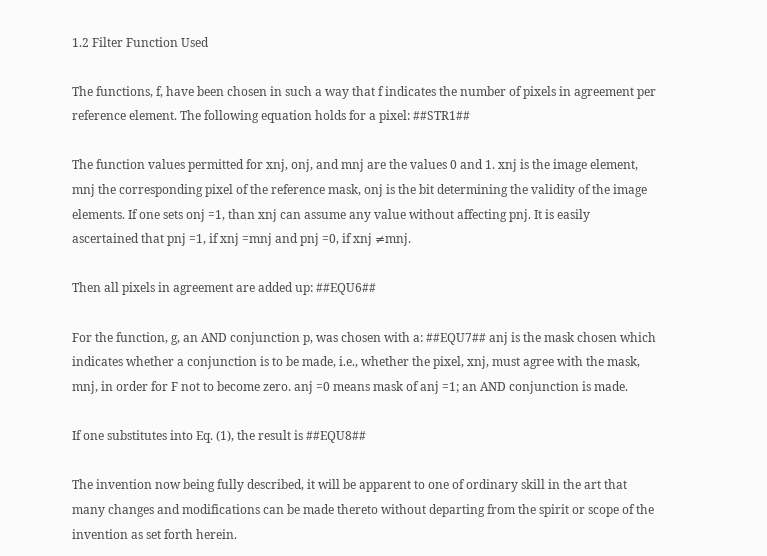1.2 Filter Function Used

The functions, f, have been chosen in such a way that f indicates the number of pixels in agreement per reference element. The following equation holds for a pixel: ##STR1##

The function values permitted for xnj, onj, and mnj are the values 0 and 1. xnj is the image element, mnj the corresponding pixel of the reference mask, onj is the bit determining the validity of the image elements. If one sets onj =1, than xnj can assume any value without affecting pnj. It is easily ascertained that pnj =1, if xnj =mnj and pnj =0, if xnj ≠mnj.

Then all pixels in agreement are added up: ##EQU6##

For the function, g, an AND conjunction p, was chosen with a: ##EQU7## anj is the mask chosen which indicates whether a conjunction is to be made, i.e., whether the pixel, xnj, must agree with the mask, mnj, in order for F not to become zero. anj =0 means mask of anj =1; an AND conjunction is made.

If one substitutes into Eq. (1), the result is ##EQU8##

The invention now being fully described, it will be apparent to one of ordinary skill in the art that many changes and modifications can be made thereto without departing from the spirit or scope of the invention as set forth herein.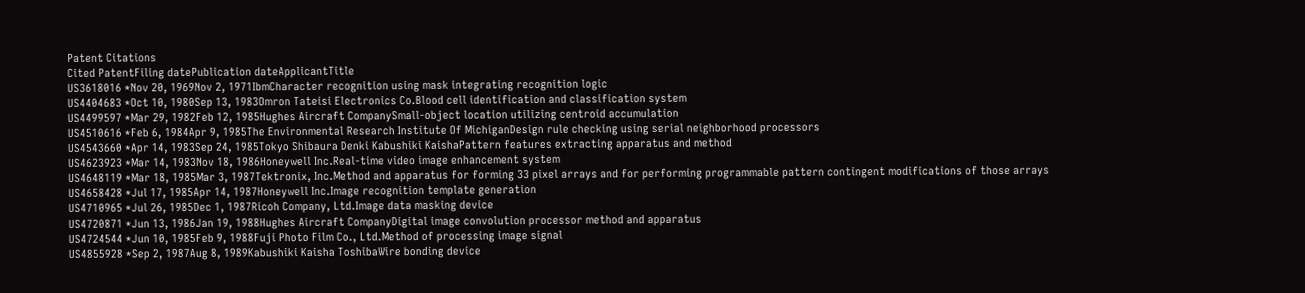Patent Citations
Cited PatentFiling datePublication dateApplicantTitle
US3618016 *Nov 20, 1969Nov 2, 1971IbmCharacter recognition using mask integrating recognition logic
US4404683 *Oct 10, 1980Sep 13, 1983Omron Tateisi Electronics Co.Blood cell identification and classification system
US4499597 *Mar 29, 1982Feb 12, 1985Hughes Aircraft CompanySmall-object location utilizing centroid accumulation
US4510616 *Feb 6, 1984Apr 9, 1985The Environmental Research Institute Of MichiganDesign rule checking using serial neighborhood processors
US4543660 *Apr 14, 1983Sep 24, 1985Tokyo Shibaura Denki Kabushiki KaishaPattern features extracting apparatus and method
US4623923 *Mar 14, 1983Nov 18, 1986Honeywell Inc.Real-time video image enhancement system
US4648119 *Mar 18, 1985Mar 3, 1987Tektronix, Inc.Method and apparatus for forming 33 pixel arrays and for performing programmable pattern contingent modifications of those arrays
US4658428 *Jul 17, 1985Apr 14, 1987Honeywell Inc.Image recognition template generation
US4710965 *Jul 26, 1985Dec 1, 1987Ricoh Company, Ltd.Image data masking device
US4720871 *Jun 13, 1986Jan 19, 1988Hughes Aircraft CompanyDigital image convolution processor method and apparatus
US4724544 *Jun 10, 1985Feb 9, 1988Fuji Photo Film Co., Ltd.Method of processing image signal
US4855928 *Sep 2, 1987Aug 8, 1989Kabushiki Kaisha ToshibaWire bonding device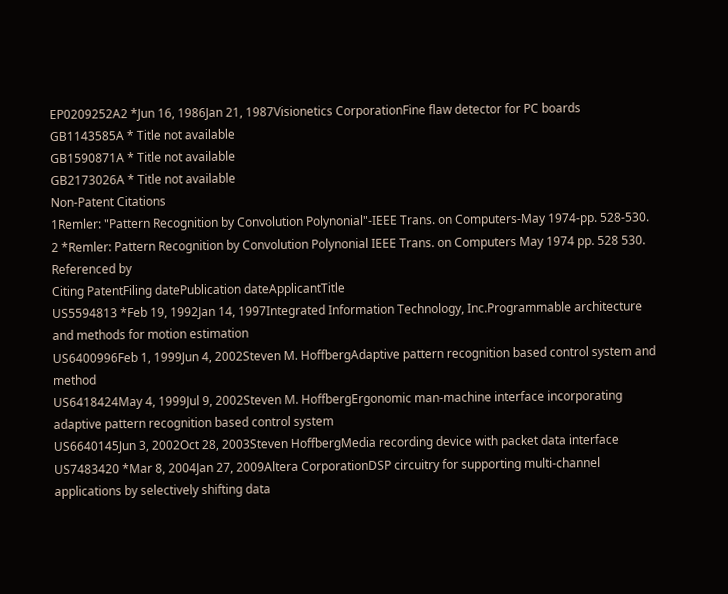EP0209252A2 *Jun 16, 1986Jan 21, 1987Visionetics CorporationFine flaw detector for PC boards
GB1143585A * Title not available
GB1590871A * Title not available
GB2173026A * Title not available
Non-Patent Citations
1Remler: "Pattern Recognition by Convolution Polynonial"-IEEE Trans. on Computers-May 1974-pp. 528-530.
2 *Remler: Pattern Recognition by Convolution Polynonial IEEE Trans. on Computers May 1974 pp. 528 530.
Referenced by
Citing PatentFiling datePublication dateApplicantTitle
US5594813 *Feb 19, 1992Jan 14, 1997Integrated Information Technology, Inc.Programmable architecture and methods for motion estimation
US6400996Feb 1, 1999Jun 4, 2002Steven M. HoffbergAdaptive pattern recognition based control system and method
US6418424May 4, 1999Jul 9, 2002Steven M. HoffbergErgonomic man-machine interface incorporating adaptive pattern recognition based control system
US6640145Jun 3, 2002Oct 28, 2003Steven HoffbergMedia recording device with packet data interface
US7483420 *Mar 8, 2004Jan 27, 2009Altera CorporationDSP circuitry for supporting multi-channel applications by selectively shifting data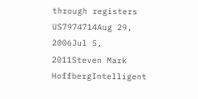through registers
US7974714Aug 29, 2006Jul 5, 2011Steven Mark HoffbergIntelligent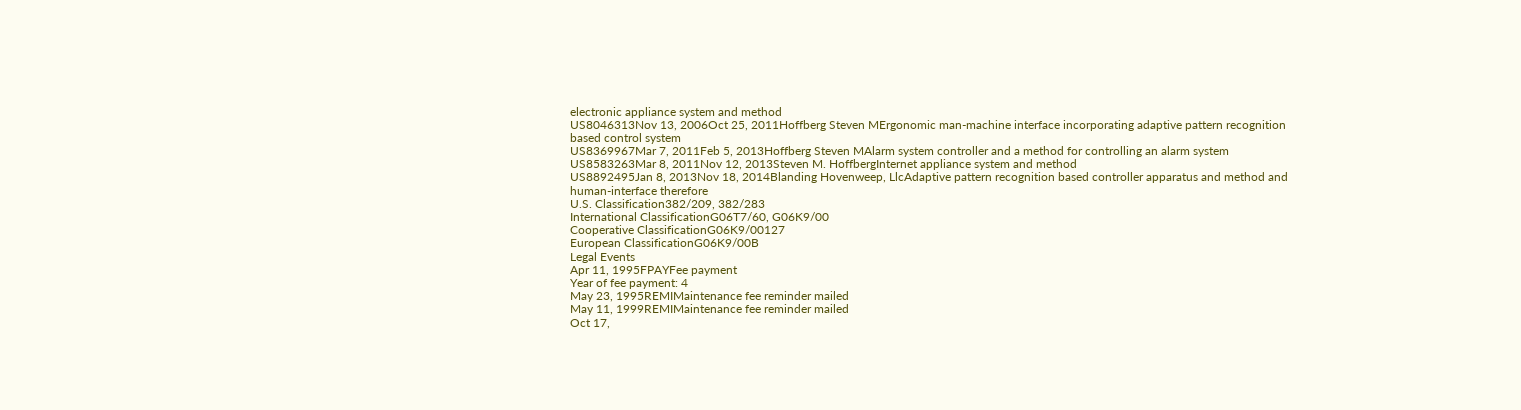electronic appliance system and method
US8046313Nov 13, 2006Oct 25, 2011Hoffberg Steven MErgonomic man-machine interface incorporating adaptive pattern recognition based control system
US8369967Mar 7, 2011Feb 5, 2013Hoffberg Steven MAlarm system controller and a method for controlling an alarm system
US8583263Mar 8, 2011Nov 12, 2013Steven M. HoffbergInternet appliance system and method
US8892495Jan 8, 2013Nov 18, 2014Blanding Hovenweep, LlcAdaptive pattern recognition based controller apparatus and method and human-interface therefore
U.S. Classification382/209, 382/283
International ClassificationG06T7/60, G06K9/00
Cooperative ClassificationG06K9/00127
European ClassificationG06K9/00B
Legal Events
Apr 11, 1995FPAYFee payment
Year of fee payment: 4
May 23, 1995REMIMaintenance fee reminder mailed
May 11, 1999REMIMaintenance fee reminder mailed
Oct 17,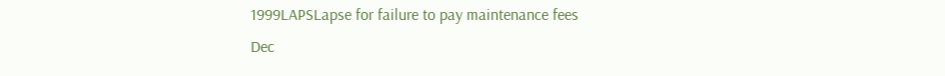1999LAPSLapse for failure to pay maintenance fees
Dec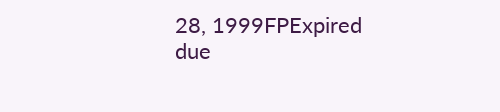28, 1999FPExpired due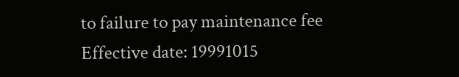to failure to pay maintenance fee
Effective date: 19991015